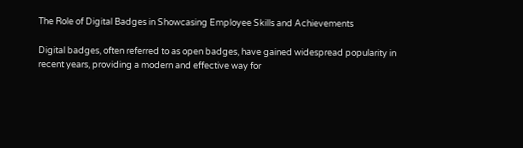The Role of Digital Badges in Showcasing Employee Skills and Achievements

Digital badges, often referred to as open badges, have gained widespread popularity in recent years, providing a modern and effective way for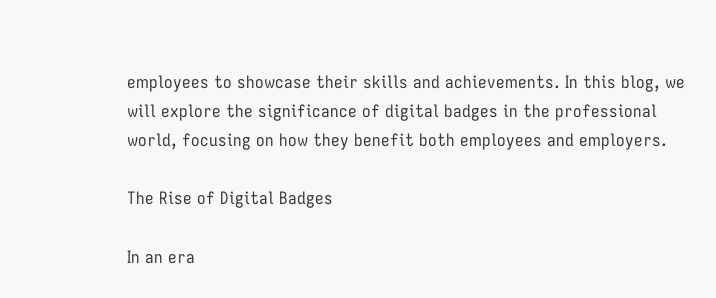employees to showcase their skills and achievements. In this blog, we will explore the significance of digital badges in the professional world, focusing on how they benefit both employees and employers.

The Rise of Digital Badges

In an era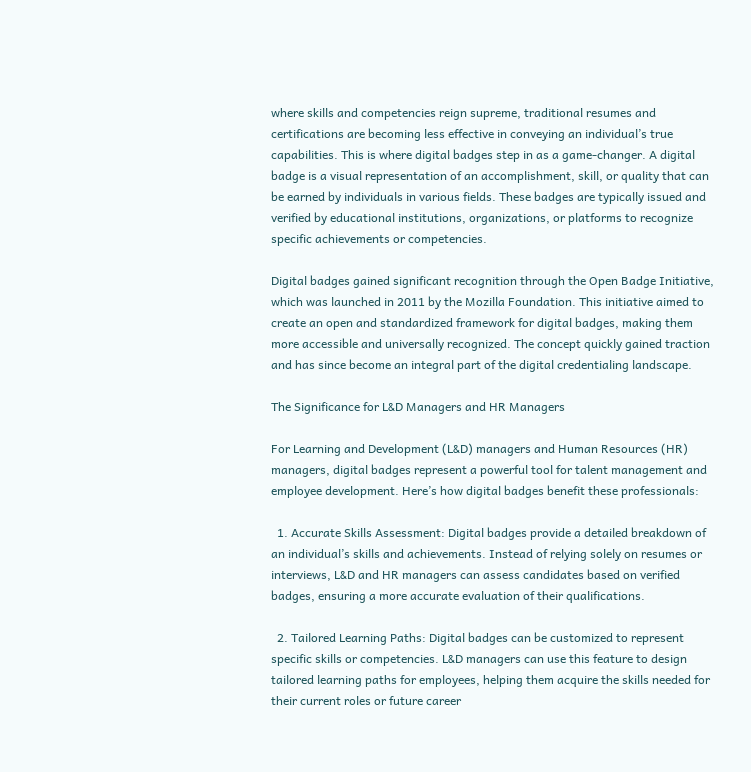where skills and competencies reign supreme, traditional resumes and certifications are becoming less effective in conveying an individual’s true capabilities. This is where digital badges step in as a game-changer. A digital badge is a visual representation of an accomplishment, skill, or quality that can be earned by individuals in various fields. These badges are typically issued and verified by educational institutions, organizations, or platforms to recognize specific achievements or competencies.

Digital badges gained significant recognition through the Open Badge Initiative, which was launched in 2011 by the Mozilla Foundation. This initiative aimed to create an open and standardized framework for digital badges, making them more accessible and universally recognized. The concept quickly gained traction and has since become an integral part of the digital credentialing landscape.

The Significance for L&D Managers and HR Managers

For Learning and Development (L&D) managers and Human Resources (HR) managers, digital badges represent a powerful tool for talent management and employee development. Here’s how digital badges benefit these professionals:

  1. Accurate Skills Assessment: Digital badges provide a detailed breakdown of an individual’s skills and achievements. Instead of relying solely on resumes or interviews, L&D and HR managers can assess candidates based on verified badges, ensuring a more accurate evaluation of their qualifications.

  2. Tailored Learning Paths: Digital badges can be customized to represent specific skills or competencies. L&D managers can use this feature to design tailored learning paths for employees, helping them acquire the skills needed for their current roles or future career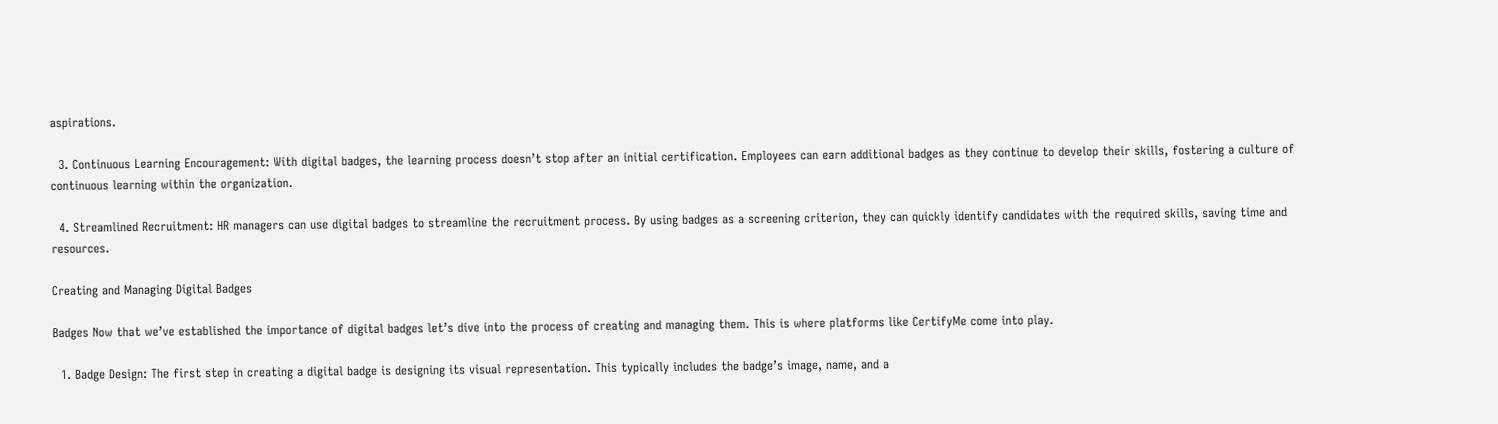aspirations.

  3. Continuous Learning Encouragement: With digital badges, the learning process doesn’t stop after an initial certification. Employees can earn additional badges as they continue to develop their skills, fostering a culture of continuous learning within the organization.

  4. Streamlined Recruitment: HR managers can use digital badges to streamline the recruitment process. By using badges as a screening criterion, they can quickly identify candidates with the required skills, saving time and resources.

Creating and Managing Digital Badges

Badges Now that we’ve established the importance of digital badges let’s dive into the process of creating and managing them. This is where platforms like CertifyMe come into play.

  1. Badge Design: The first step in creating a digital badge is designing its visual representation. This typically includes the badge’s image, name, and a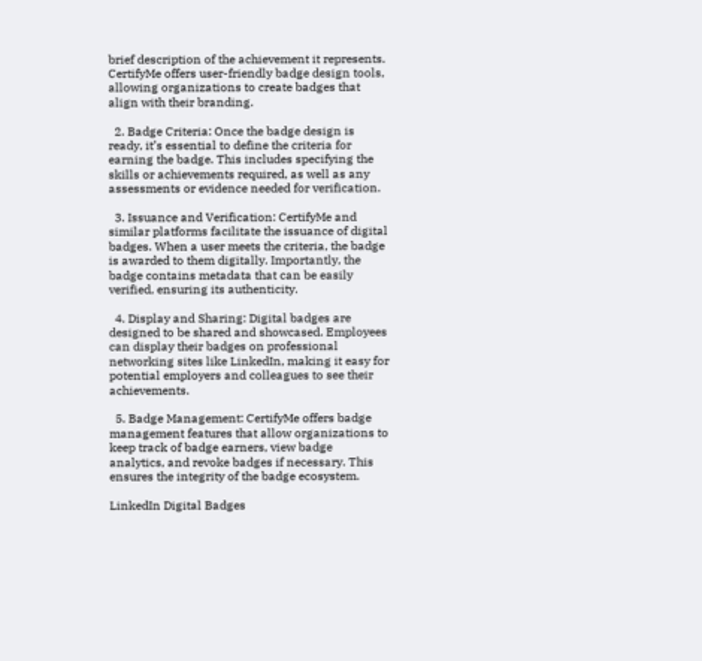brief description of the achievement it represents. CertifyMe offers user-friendly badge design tools, allowing organizations to create badges that align with their branding.

  2. Badge Criteria: Once the badge design is ready, it’s essential to define the criteria for earning the badge. This includes specifying the skills or achievements required, as well as any assessments or evidence needed for verification.

  3. Issuance and Verification: CertifyMe and similar platforms facilitate the issuance of digital badges. When a user meets the criteria, the badge is awarded to them digitally. Importantly, the badge contains metadata that can be easily verified, ensuring its authenticity.

  4. Display and Sharing: Digital badges are designed to be shared and showcased. Employees can display their badges on professional networking sites like LinkedIn, making it easy for potential employers and colleagues to see their achievements.

  5. Badge Management: CertifyMe offers badge management features that allow organizations to keep track of badge earners, view badge analytics, and revoke badges if necessary. This ensures the integrity of the badge ecosystem.

LinkedIn Digital Badges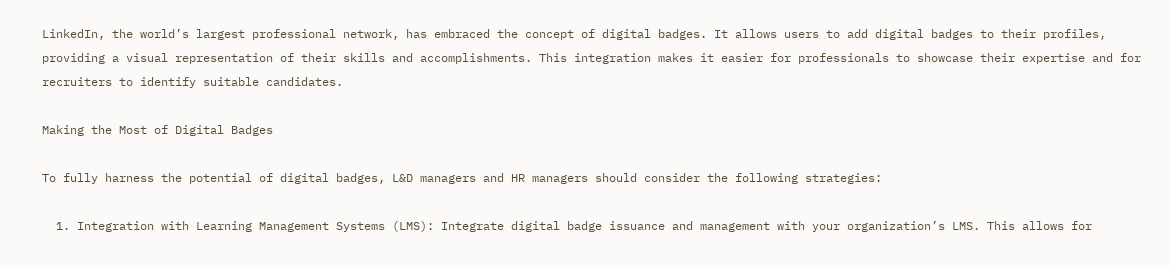LinkedIn, the world’s largest professional network, has embraced the concept of digital badges. It allows users to add digital badges to their profiles, providing a visual representation of their skills and accomplishments. This integration makes it easier for professionals to showcase their expertise and for recruiters to identify suitable candidates.

Making the Most of Digital Badges

To fully harness the potential of digital badges, L&D managers and HR managers should consider the following strategies:

  1. Integration with Learning Management Systems (LMS): Integrate digital badge issuance and management with your organization’s LMS. This allows for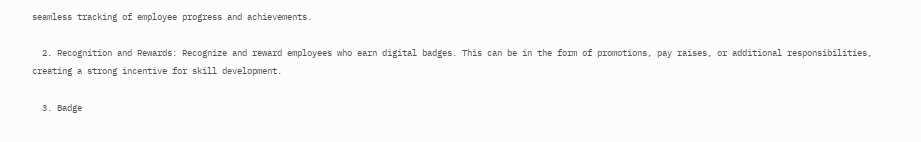seamless tracking of employee progress and achievements.

  2. Recognition and Rewards: Recognize and reward employees who earn digital badges. This can be in the form of promotions, pay raises, or additional responsibilities, creating a strong incentive for skill development.

  3. Badge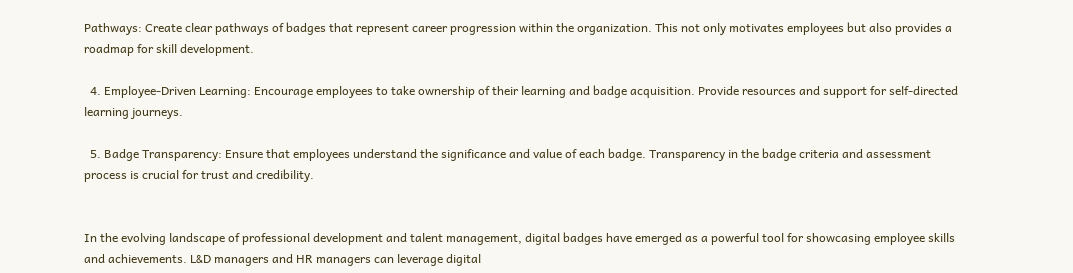Pathways: Create clear pathways of badges that represent career progression within the organization. This not only motivates employees but also provides a roadmap for skill development.

  4. Employee-Driven Learning: Encourage employees to take ownership of their learning and badge acquisition. Provide resources and support for self-directed learning journeys.

  5. Badge Transparency: Ensure that employees understand the significance and value of each badge. Transparency in the badge criteria and assessment process is crucial for trust and credibility.


In the evolving landscape of professional development and talent management, digital badges have emerged as a powerful tool for showcasing employee skills and achievements. L&D managers and HR managers can leverage digital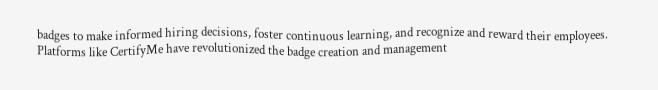badges to make informed hiring decisions, foster continuous learning, and recognize and reward their employees. Platforms like CertifyMe have revolutionized the badge creation and management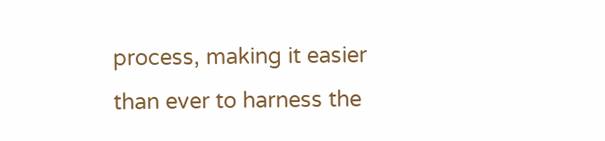process, making it easier than ever to harness the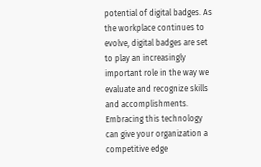potential of digital badges. As the workplace continues to evolve, digital badges are set to play an increasingly important role in the way we evaluate and recognize skills and accomplishments. Embracing this technology can give your organization a competitive edge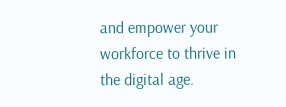and empower your workforce to thrive in the digital age.